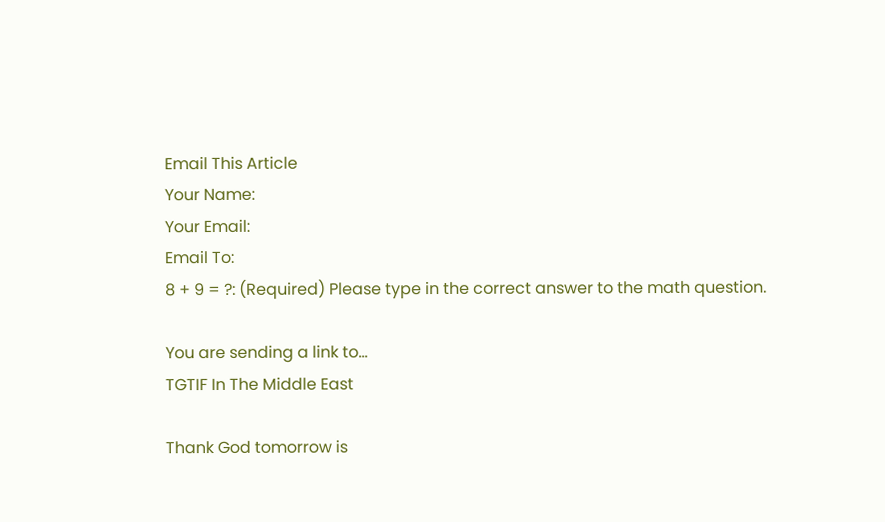Email This Article
Your Name:
Your Email:
Email To:
8 + 9 = ?: (Required) Please type in the correct answer to the math question.

You are sending a link to...
TGTIF In The Middle East

Thank God tomorrow is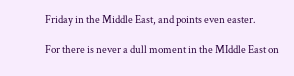Friday in the Middle East, and points even easter.

For there is never a dull moment in the MIddle East on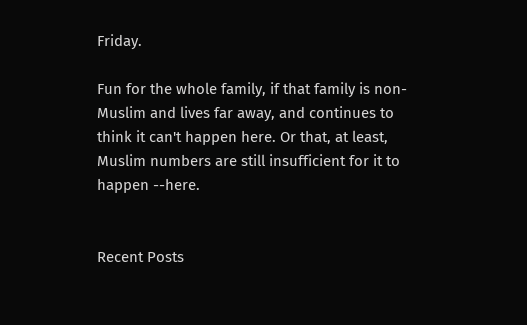Friday.

Fun for the whole family, if that family is non-Muslim and lives far away, and continues to think it can't happen here. Or that, at least, Muslim numbers are still insufficient for it to happen --here.


Recent Posts